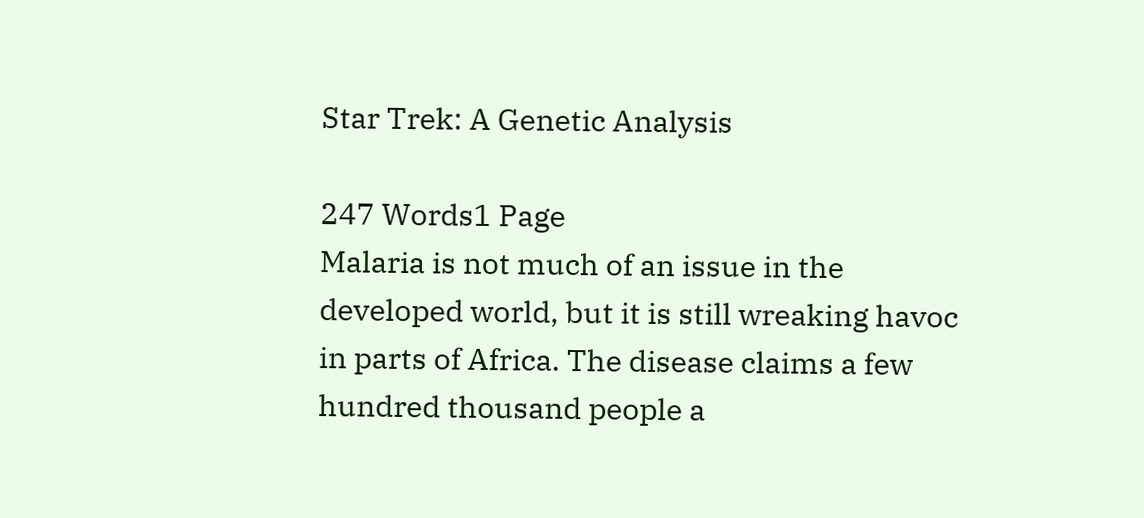Star Trek: A Genetic Analysis

247 Words1 Page
Malaria is not much of an issue in the developed world, but it is still wreaking havoc in parts of Africa. The disease claims a few hundred thousand people a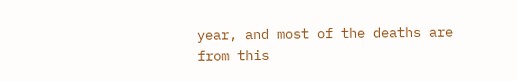year, and most of the deaths are from this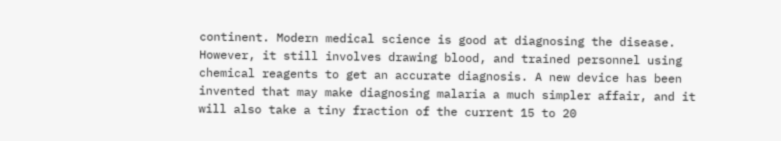continent. Modern medical science is good at diagnosing the disease. However, it still involves drawing blood, and trained personnel using chemical reagents to get an accurate diagnosis. A new device has been invented that may make diagnosing malaria a much simpler affair, and it will also take a tiny fraction of the current 15 to 20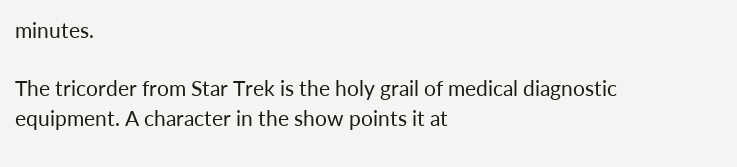minutes.

The tricorder from Star Trek is the holy grail of medical diagnostic equipment. A character in the show points it at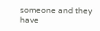someone and they have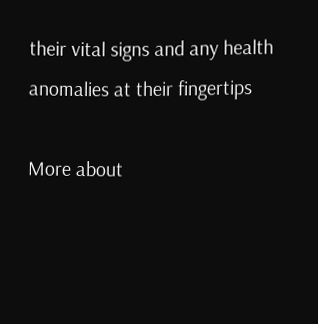their vital signs and any health anomalies at their fingertips

More about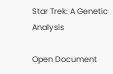Star Trek: A Genetic Analysis

Open Document